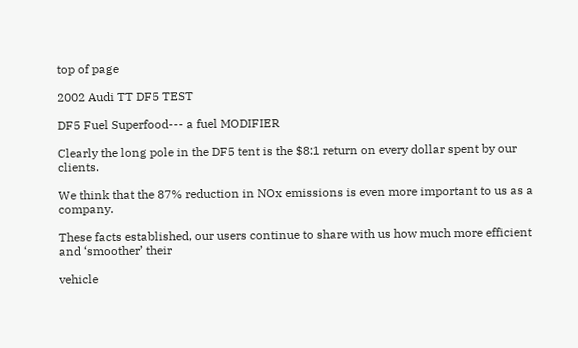top of page

2002 Audi TT DF5 TEST

DF5 Fuel Superfood--- a fuel MODIFIER

Clearly the long pole in the DF5 tent is the $8:1 return on every dollar spent by our clients.

We think that the 87% reduction in NOx emissions is even more important to us as a company.

These facts established, our users continue to share with us how much more efficient and ‘smoother’ their

vehicle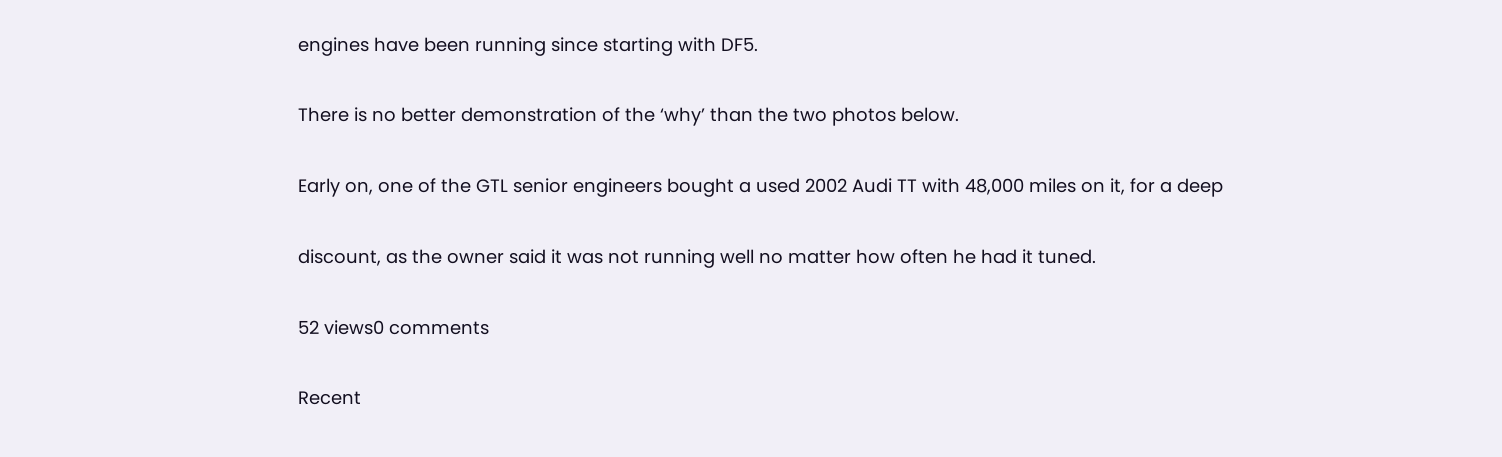engines have been running since starting with DF5.

There is no better demonstration of the ‘why’ than the two photos below.

Early on, one of the GTL senior engineers bought a used 2002 Audi TT with 48,000 miles on it, for a deep

discount, as the owner said it was not running well no matter how often he had it tuned.

52 views0 comments

Recent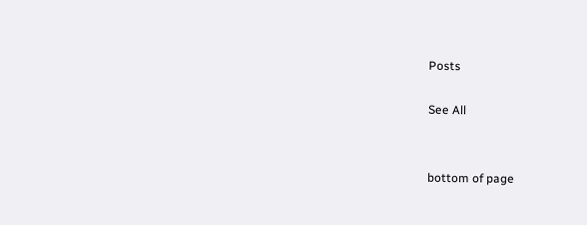Posts

See All


bottom of page